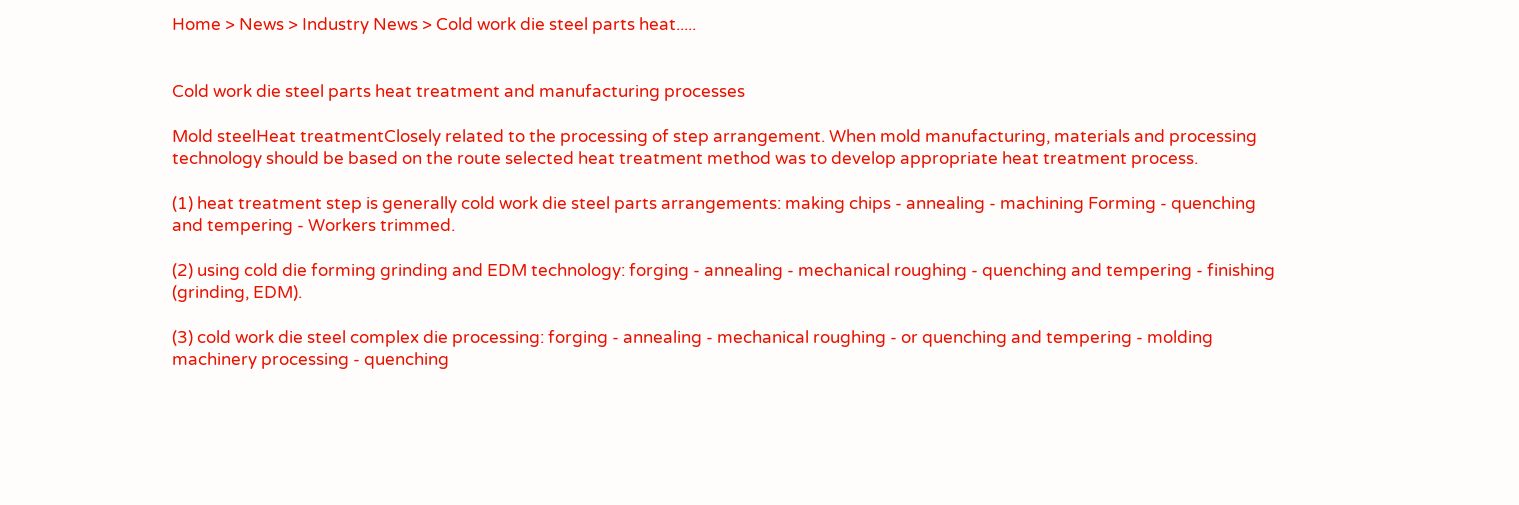Home > News > Industry News > Cold work die steel parts heat.....


Cold work die steel parts heat treatment and manufacturing processes

Mold steelHeat treatmentClosely related to the processing of step arrangement. When mold manufacturing, materials and processing technology should be based on the route selected heat treatment method was to develop appropriate heat treatment process.

(1) heat treatment step is generally cold work die steel parts arrangements: making chips - annealing - machining Forming - quenching and tempering - Workers trimmed.

(2) using cold die forming grinding and EDM technology: forging - annealing - mechanical roughing - quenching and tempering - finishing (grinding, EDM).

(3) cold work die steel complex die processing: forging - annealing - mechanical roughing - or quenching and tempering - molding machinery processing - quenching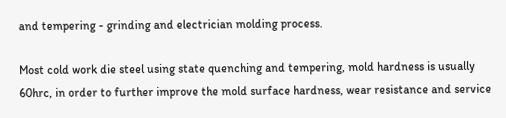and tempering - grinding and electrician molding process.

Most cold work die steel using state quenching and tempering, mold hardness is usually 60hrc, in order to further improve the mold surface hardness, wear resistance and service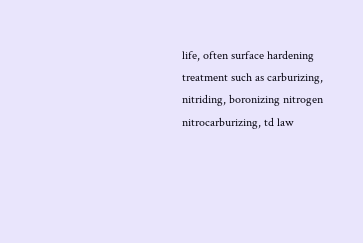life, often surface hardening treatment such as carburizing, nitriding, boronizing nitrogen nitrocarburizing, td law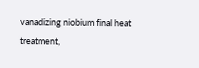vanadizing niobium final heat treatment,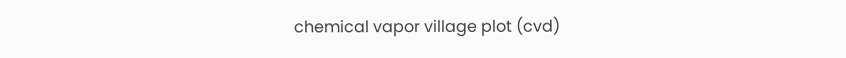chemical vapor village plot (cvd)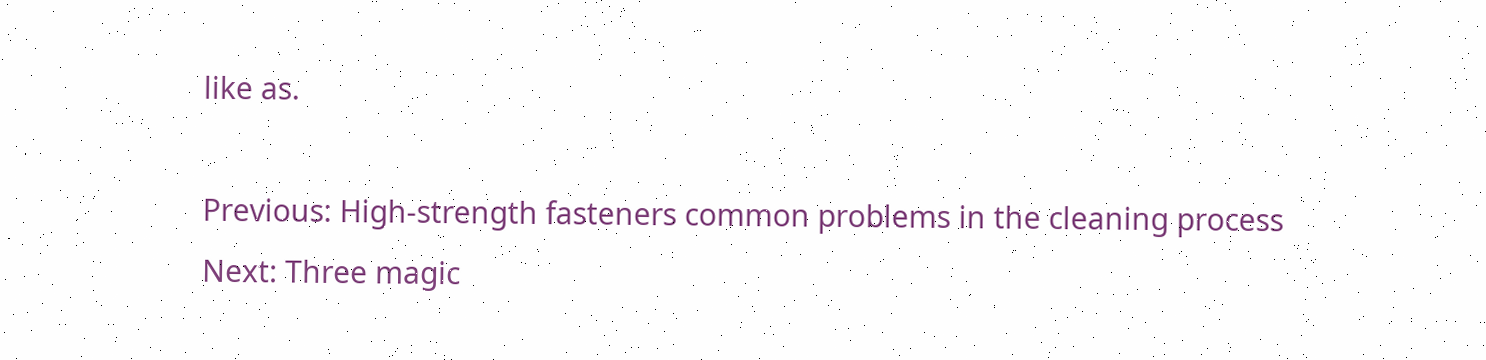like as.

Previous: High-strength fasteners common problems in the cleaning process
Next: Three magic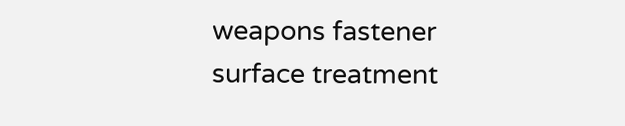weapons fastener surface treatment